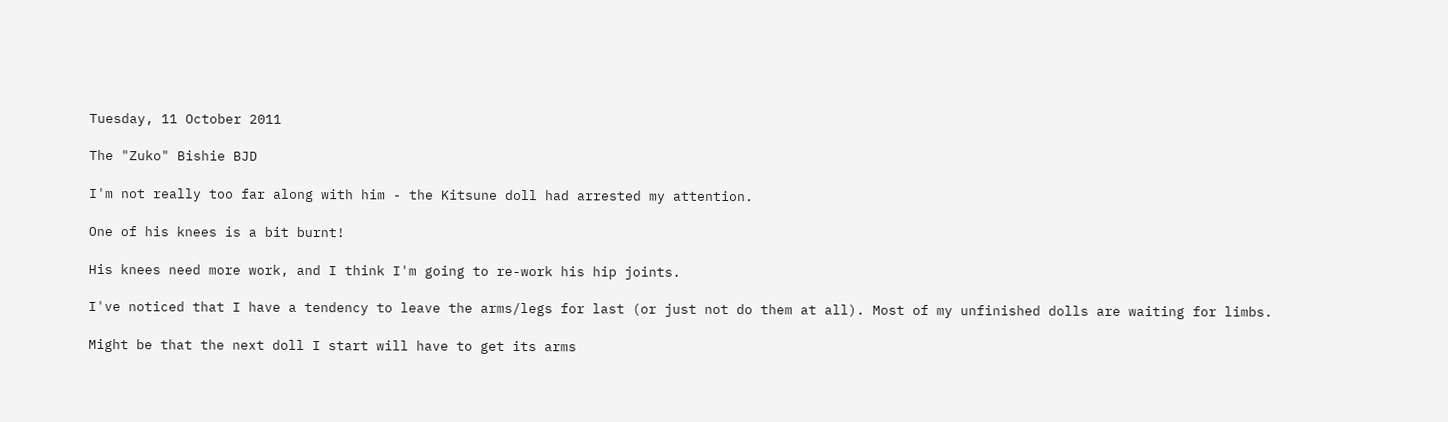Tuesday, 11 October 2011

The "Zuko" Bishie BJD

I'm not really too far along with him - the Kitsune doll had arrested my attention.

One of his knees is a bit burnt!

His knees need more work, and I think I'm going to re-work his hip joints.

I've noticed that I have a tendency to leave the arms/legs for last (or just not do them at all). Most of my unfinished dolls are waiting for limbs.

Might be that the next doll I start will have to get its arms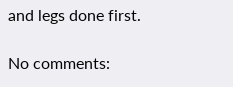and legs done first.

No comments: